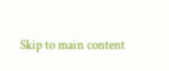Skip to main content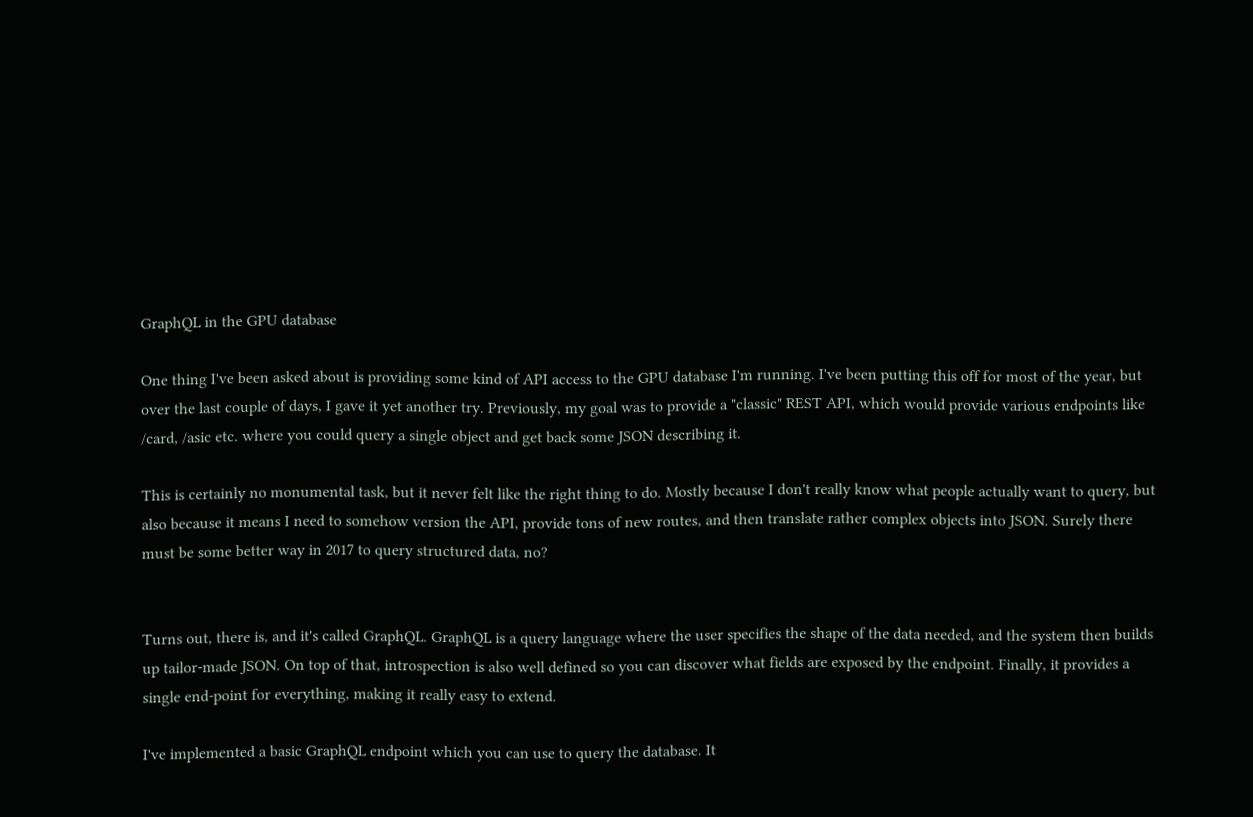GraphQL in the GPU database

One thing I've been asked about is providing some kind of API access to the GPU database I'm running. I've been putting this off for most of the year, but over the last couple of days, I gave it yet another try. Previously, my goal was to provide a "classic" REST API, which would provide various endpoints like /card, /asic etc. where you could query a single object and get back some JSON describing it.

This is certainly no monumental task, but it never felt like the right thing to do. Mostly because I don't really know what people actually want to query, but also because it means I need to somehow version the API, provide tons of new routes, and then translate rather complex objects into JSON. Surely there must be some better way in 2017 to query structured data, no?


Turns out, there is, and it's called GraphQL. GraphQL is a query language where the user specifies the shape of the data needed, and the system then builds up tailor-made JSON. On top of that, introspection is also well defined so you can discover what fields are exposed by the endpoint. Finally, it provides a single end-point for everything, making it really easy to extend.

I've implemented a basic GraphQL endpoint which you can use to query the database. It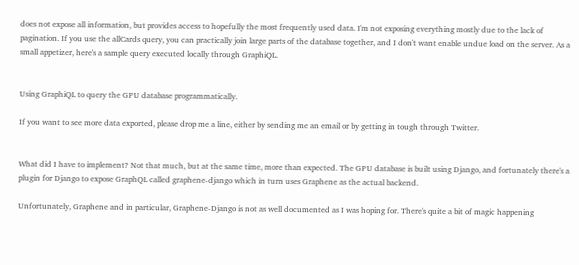does not expose all information, but provides access to hopefully the most frequently used data. I'm not exposing everything mostly due to the lack of pagination. If you use the allCards query, you can practically join large parts of the database together, and I don't want enable undue load on the server. As a small appetizer, here's a sample query executed locally through GraphiQL.


Using GraphiQL to query the GPU database programmatically.

If you want to see more data exported, please drop me a line, either by sending me an email or by getting in tough through Twitter.


What did I have to implement? Not that much, but at the same time, more than expected. The GPU database is built using Django, and fortunately there's a plugin for Django to expose GraphQL called graphene-django which in turn uses Graphene as the actual backend.

Unfortunately, Graphene and in particular, Graphene-Django is not as well documented as I was hoping for. There's quite a bit of magic happening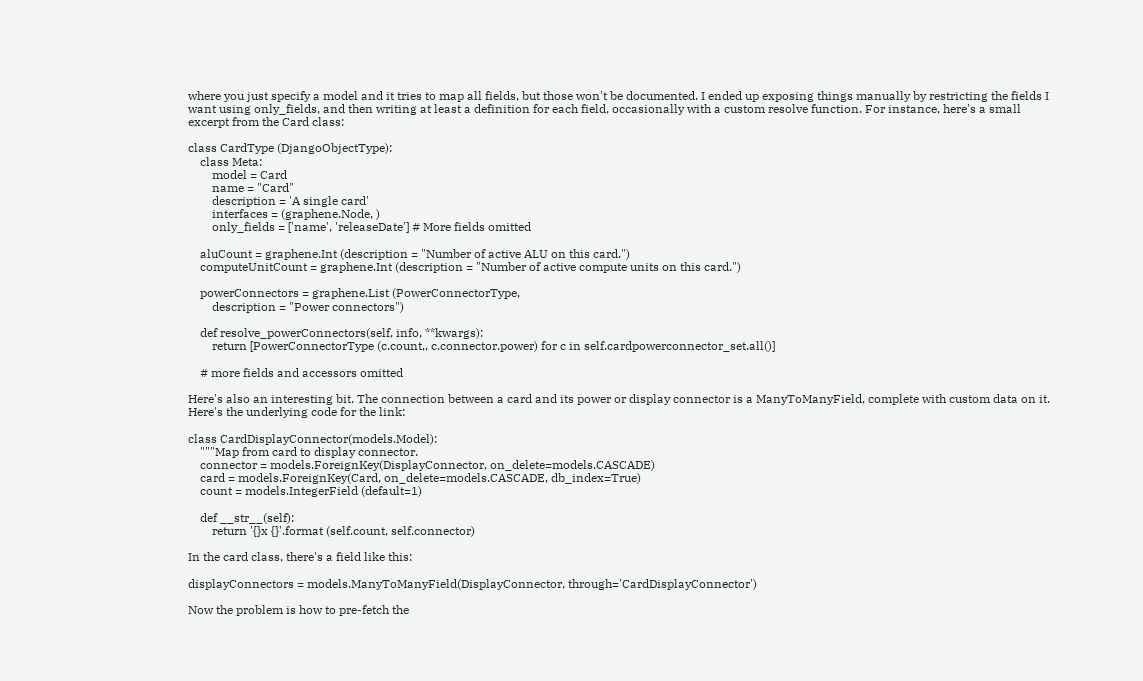where you just specify a model and it tries to map all fields, but those won't be documented. I ended up exposing things manually by restricting the fields I want using only_fields, and then writing at least a definition for each field, occasionally with a custom resolve function. For instance, here's a small excerpt from the Card class:

class CardType (DjangoObjectType):
    class Meta:
        model = Card
        name = "Card"
        description = 'A single card'
        interfaces = (graphene.Node, )
        only_fields = ['name', 'releaseDate'] # More fields omitted

    aluCount = graphene.Int (description = "Number of active ALU on this card.")
    computeUnitCount = graphene.Int (description = "Number of active compute units on this card.")

    powerConnectors = graphene.List (PowerConnectorType,
        description = "Power connectors")

    def resolve_powerConnectors(self, info, **kwargs):
        return [PowerConnectorType (c.count,, c.connector.power) for c in self.cardpowerconnector_set.all()]

    # more fields and accessors omitted

Here's also an interesting bit. The connection between a card and its power or display connector is a ManyToManyField, complete with custom data on it. Here's the underlying code for the link:

class CardDisplayConnector(models.Model):
    """Map from card to display connector.
    connector = models.ForeignKey(DisplayConnector, on_delete=models.CASCADE)
    card = models.ForeignKey(Card, on_delete=models.CASCADE, db_index=True)
    count = models.IntegerField (default=1)

    def __str__(self):
        return '{}x {}'.format (self.count, self.connector)

In the card class, there's a field like this:

displayConnectors = models.ManyToManyField(DisplayConnector, through='CardDisplayConnector')

Now the problem is how to pre-fetch the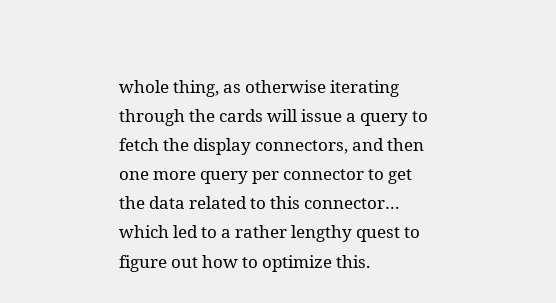whole thing, as otherwise iterating through the cards will issue a query to fetch the display connectors, and then one more query per connector to get the data related to this connector… which led to a rather lengthy quest to figure out how to optimize this.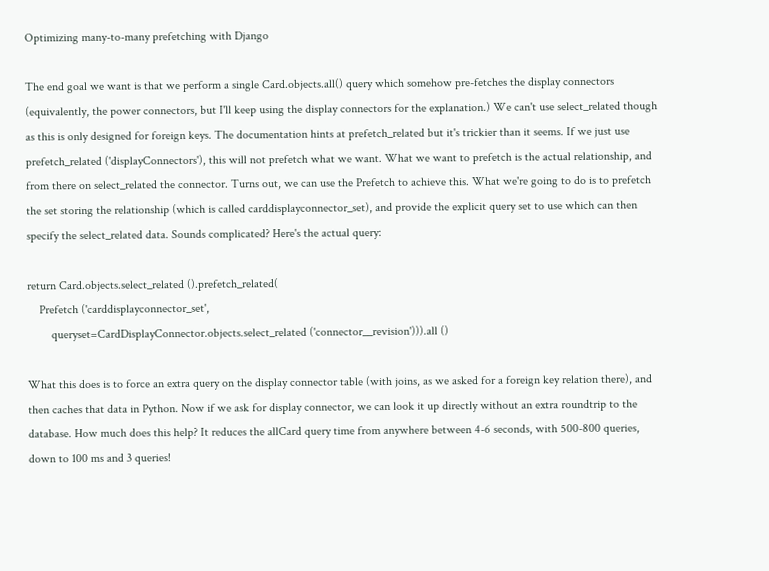Optimizing many-to-many prefetching with Django

The end goal we want is that we perform a single Card.objects.all() query which somehow pre-fetches the display connectors (equivalently, the power connectors, but I'll keep using the display connectors for the explanation.) We can't use select_related though as this is only designed for foreign keys. The documentation hints at prefetch_related but it's trickier than it seems. If we just use prefetch_related ('displayConnectors'), this will not prefetch what we want. What we want to prefetch is the actual relationship, and from there on select_related the connector. Turns out, we can use the Prefetch to achieve this. What we're going to do is to prefetch the set storing the relationship (which is called carddisplayconnector_set), and provide the explicit query set to use which can then specify the select_related data. Sounds complicated? Here's the actual query:

return Card.objects.select_related ().prefetch_related(
    Prefetch ('carddisplayconnector_set',
        queryset=CardDisplayConnector.objects.select_related ('connector__revision'))).all ()

What this does is to force an extra query on the display connector table (with joins, as we asked for a foreign key relation there), and then caches that data in Python. Now if we ask for display connector, we can look it up directly without an extra roundtrip to the database. How much does this help? It reduces the allCard query time from anywhere between 4-6 seconds, with 500-800 queries, down to 100 ms and 3 queries!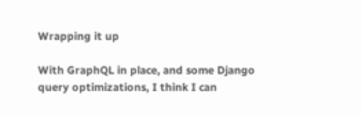Wrapping it up

With GraphQL in place, and some Django query optimizations, I think I can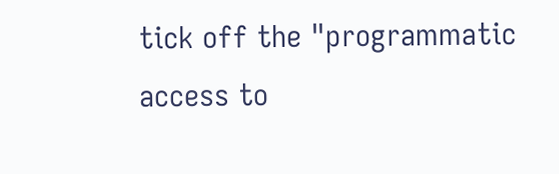tick off the "programmatic access to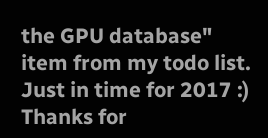the GPU database" item from my todo list. Just in time for 2017 :) Thanks for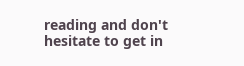reading and don't hesitate to get in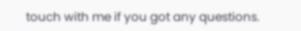touch with me if you got any questions.